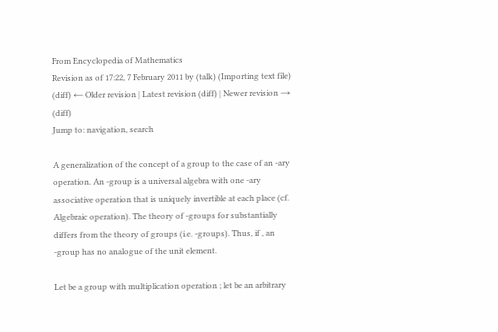From Encyclopedia of Mathematics
Revision as of 17:22, 7 February 2011 by (talk) (Importing text file)
(diff) ← Older revision | Latest revision (diff) | Newer revision → (diff)
Jump to: navigation, search

A generalization of the concept of a group to the case of an -ary operation. An -group is a universal algebra with one -ary associative operation that is uniquely invertible at each place (cf. Algebraic operation). The theory of -groups for substantially differs from the theory of groups (i.e. -groups). Thus, if , an -group has no analogue of the unit element.

Let be a group with multiplication operation ; let be an arbitrary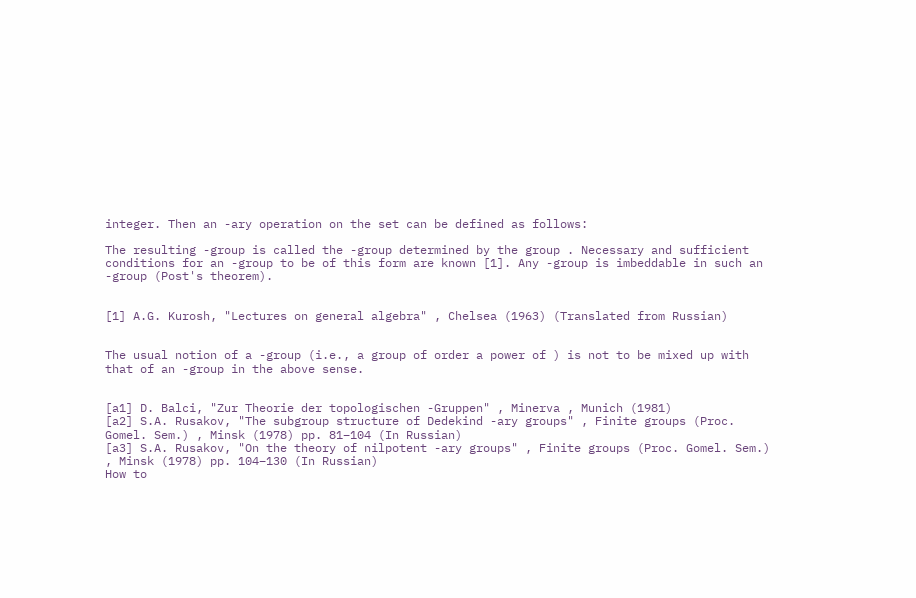integer. Then an -ary operation on the set can be defined as follows:

The resulting -group is called the -group determined by the group . Necessary and sufficient conditions for an -group to be of this form are known [1]. Any -group is imbeddable in such an -group (Post's theorem).


[1] A.G. Kurosh, "Lectures on general algebra" , Chelsea (1963) (Translated from Russian)


The usual notion of a -group (i.e., a group of order a power of ) is not to be mixed up with that of an -group in the above sense.


[a1] D. Balci, "Zur Theorie der topologischen -Gruppen" , Minerva , Munich (1981)
[a2] S.A. Rusakov, "The subgroup structure of Dedekind -ary groups" , Finite groups (Proc. Gomel. Sem.) , Minsk (1978) pp. 81–104 (In Russian)
[a3] S.A. Rusakov, "On the theory of nilpotent -ary groups" , Finite groups (Proc. Gomel. Sem.) , Minsk (1978) pp. 104–130 (In Russian)
How to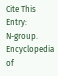Cite This Entry:
N-group. Encyclopedia of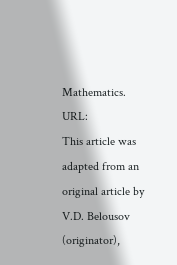Mathematics. URL:
This article was adapted from an original article by V.D. Belousov (originator),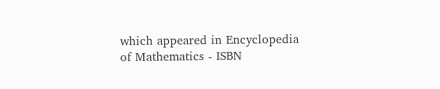which appeared in Encyclopedia of Mathematics - ISBN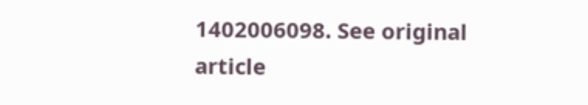1402006098. See original article